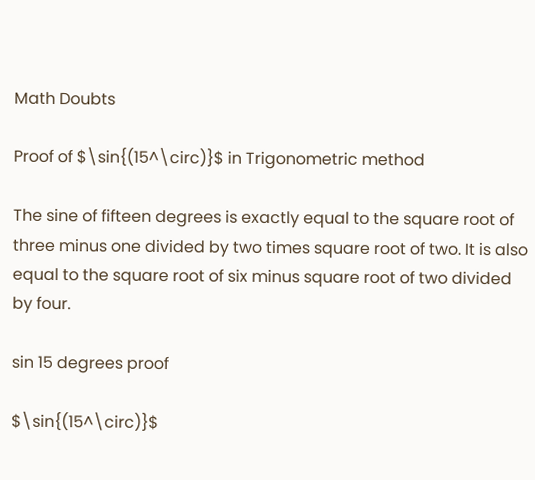Math Doubts

Proof of $\sin{(15^\circ)}$ in Trigonometric method

The sine of fifteen degrees is exactly equal to the square root of three minus one divided by two times square root of two. It is also equal to the square root of six minus square root of two divided by four.

sin 15 degrees proof

$\sin{(15^\circ)}$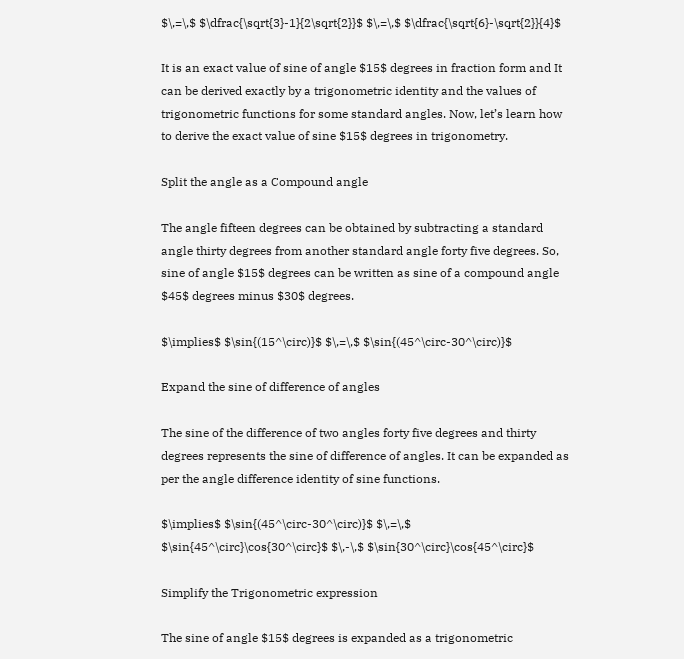$\,=\,$ $\dfrac{\sqrt{3}-1}{2\sqrt{2}}$ $\,=\,$ $\dfrac{\sqrt{6}-\sqrt{2}}{4}$

It is an exact value of sine of angle $15$ degrees in fraction form and It can be derived exactly by a trigonometric identity and the values of trigonometric functions for some standard angles. Now, let’s learn how to derive the exact value of sine $15$ degrees in trigonometry.

Split the angle as a Compound angle

The angle fifteen degrees can be obtained by subtracting a standard angle thirty degrees from another standard angle forty five degrees. So, sine of angle $15$ degrees can be written as sine of a compound angle $45$ degrees minus $30$ degrees.

$\implies$ $\sin{(15^\circ)}$ $\,=\,$ $\sin{(45^\circ-30^\circ)}$

Expand the sine of difference of angles

The sine of the difference of two angles forty five degrees and thirty degrees represents the sine of difference of angles. It can be expanded as per the angle difference identity of sine functions.

$\implies$ $\sin{(45^\circ-30^\circ)}$ $\,=\,$ $\sin{45^\circ}\cos{30^\circ}$ $\,-\,$ $\sin{30^\circ}\cos{45^\circ}$

Simplify the Trigonometric expression

The sine of angle $15$ degrees is expanded as a trigonometric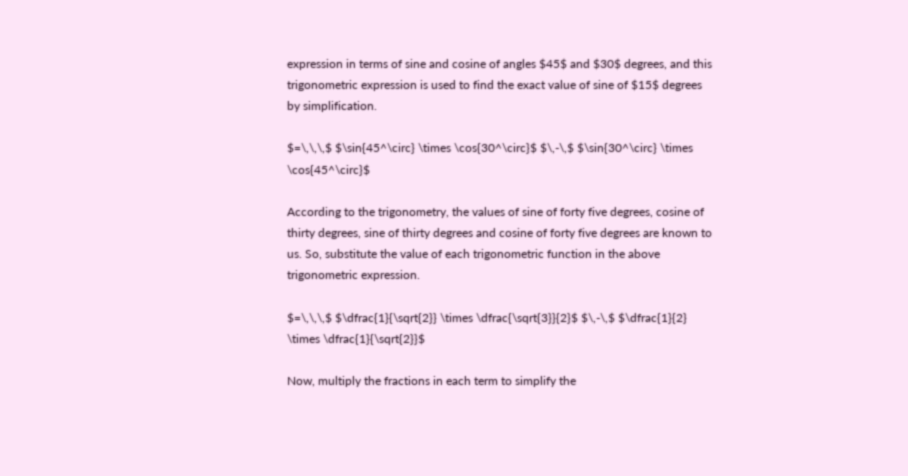expression in terms of sine and cosine of angles $45$ and $30$ degrees, and this trigonometric expression is used to find the exact value of sine of $15$ degrees by simplification.

$=\,\,\,$ $\sin{45^\circ} \times \cos{30^\circ}$ $\,-\,$ $\sin{30^\circ} \times \cos{45^\circ}$

According to the trigonometry, the values of sine of forty five degrees, cosine of thirty degrees, sine of thirty degrees and cosine of forty five degrees are known to us. So, substitute the value of each trigonometric function in the above trigonometric expression.

$=\,\,\,$ $\dfrac{1}{\sqrt{2}} \times \dfrac{\sqrt{3}}{2}$ $\,-\,$ $\dfrac{1}{2} \times \dfrac{1}{\sqrt{2}}$

Now, multiply the fractions in each term to simplify the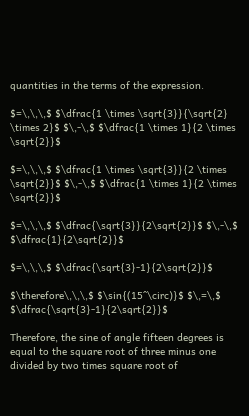quantities in the terms of the expression.

$=\,\,\,$ $\dfrac{1 \times \sqrt{3}}{\sqrt{2} \times 2}$ $\,-\,$ $\dfrac{1 \times 1}{2 \times \sqrt{2}}$

$=\,\,\,$ $\dfrac{1 \times \sqrt{3}}{2 \times \sqrt{2}}$ $\,-\,$ $\dfrac{1 \times 1}{2 \times \sqrt{2}}$

$=\,\,\,$ $\dfrac{\sqrt{3}}{2\sqrt{2}}$ $\,-\,$ $\dfrac{1}{2\sqrt{2}}$

$=\,\,\,$ $\dfrac{\sqrt{3}-1}{2\sqrt{2}}$

$\therefore\,\,\,$ $\sin{(15^\circ)}$ $\,=\,$ $\dfrac{\sqrt{3}-1}{2\sqrt{2}}$

Therefore, the sine of angle fifteen degrees is equal to the square root of three minus one divided by two times square root of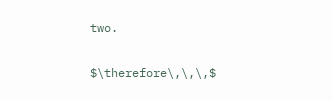two.

$\therefore\,\,\,$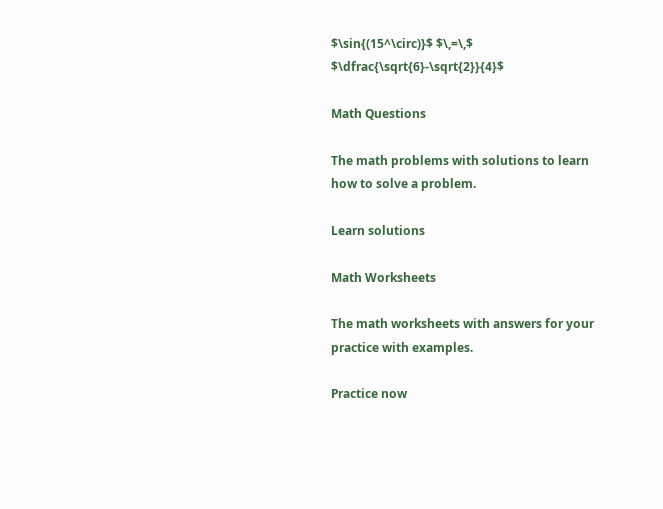$\sin{(15^\circ)}$ $\,=\,$ $\dfrac{\sqrt{6}-\sqrt{2}}{4}$

Math Questions

The math problems with solutions to learn how to solve a problem.

Learn solutions

Math Worksheets

The math worksheets with answers for your practice with examples.

Practice now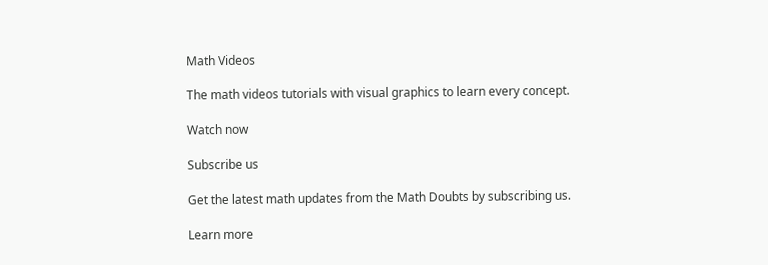Math Videos

The math videos tutorials with visual graphics to learn every concept.

Watch now

Subscribe us

Get the latest math updates from the Math Doubts by subscribing us.

Learn more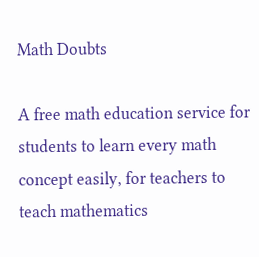Math Doubts

A free math education service for students to learn every math concept easily, for teachers to teach mathematics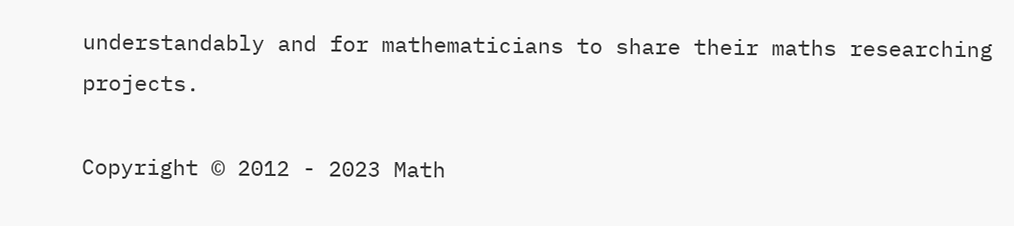understandably and for mathematicians to share their maths researching projects.

Copyright © 2012 - 2023 Math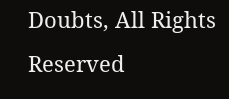Doubts, All Rights Reserved